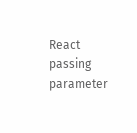React passing parameter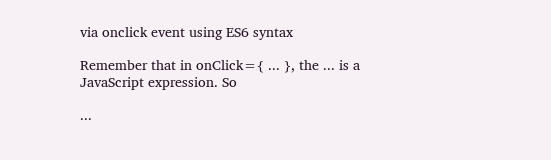via onclick event using ES6 syntax

Remember that in onClick={ ... }, the ... is a JavaScript expression. So

...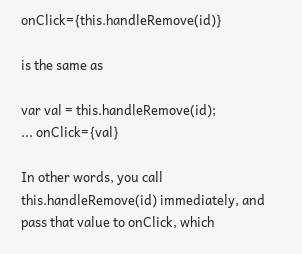onClick={this.handleRemove(id)}

is the same as

var val = this.handleRemove(id);
... onClick={val}

In other words, you call this.handleRemove(id) immediately, and pass that value to onClick, which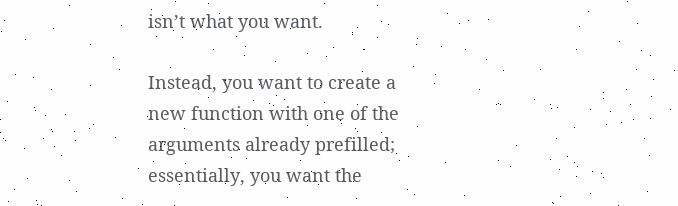isn’t what you want.

Instead, you want to create a new function with one of the arguments already prefilled; essentially, you want the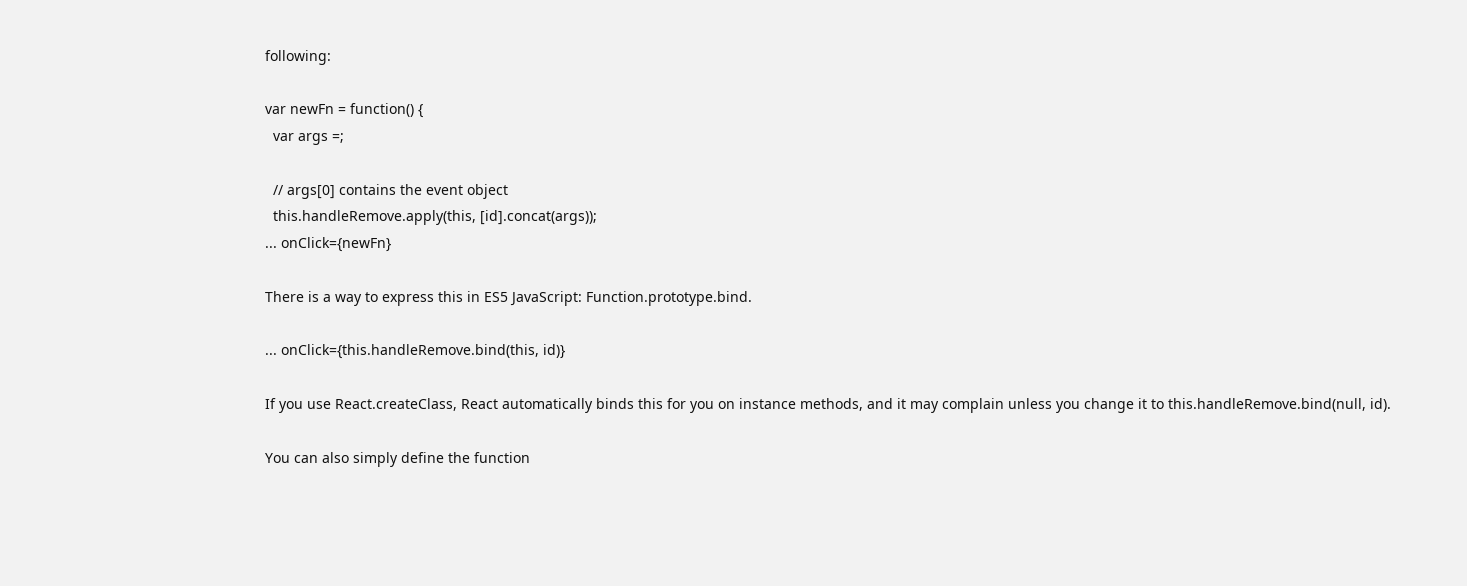following:

var newFn = function() {
  var args =;

  // args[0] contains the event object
  this.handleRemove.apply(this, [id].concat(args));
... onClick={newFn}

There is a way to express this in ES5 JavaScript: Function.prototype.bind.

... onClick={this.handleRemove.bind(this, id)}

If you use React.createClass, React automatically binds this for you on instance methods, and it may complain unless you change it to this.handleRemove.bind(null, id).

You can also simply define the function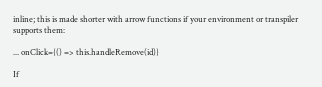inline; this is made shorter with arrow functions if your environment or transpiler supports them:

... onClick={() => this.handleRemove(id)}

If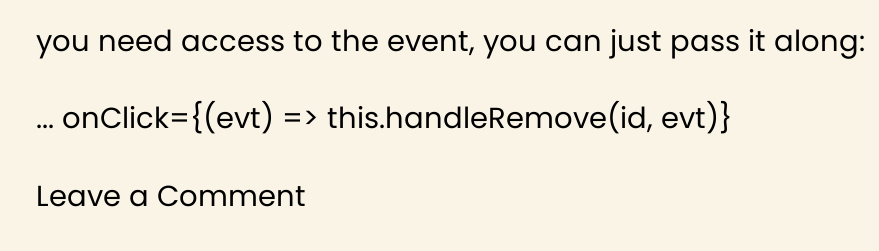you need access to the event, you can just pass it along:

... onClick={(evt) => this.handleRemove(id, evt)}

Leave a Comment